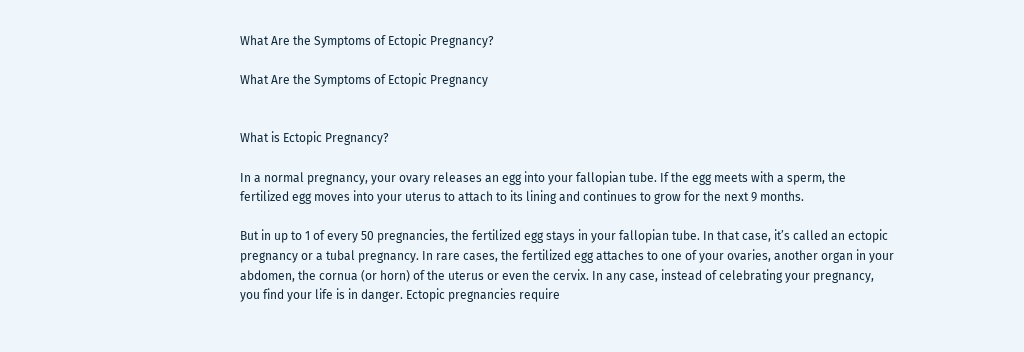What Are the Symptoms of Ectopic Pregnancy?

What Are the Symptoms of Ectopic Pregnancy


What is Ectopic Pregnancy?

In a normal pregnancy, your ovary releases an egg into your fallopian tube. If the egg meets with a sperm, the fertilized egg moves into your uterus to attach to its lining and continues to grow for the next 9 months.

But in up to 1 of every 50 pregnancies, the fertilized egg stays in your fallopian tube. In that case, it’s called an ectopic pregnancy or a tubal pregnancy. In rare cases, the fertilized egg attaches to one of your ovaries, another organ in your abdomen, the cornua (or horn) of the uterus or even the cervix. In any case, instead of celebrating your pregnancy, you find your life is in danger. Ectopic pregnancies require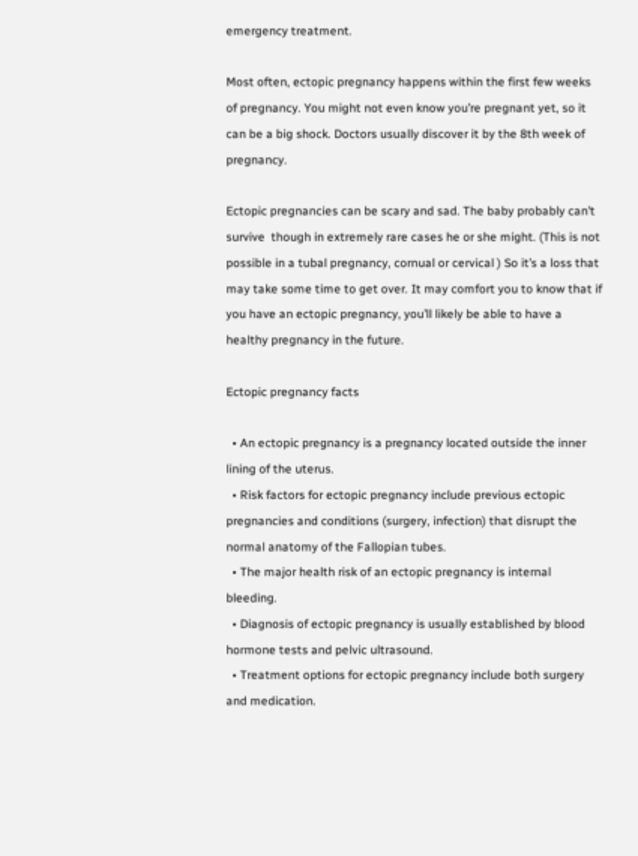emergency treatment.

Most often, ectopic pregnancy happens within the first few weeks of pregnancy. You might not even know you’re pregnant yet, so it can be a big shock. Doctors usually discover it by the 8th week of pregnancy.

Ectopic pregnancies can be scary and sad. The baby probably can’t survive  though in extremely rare cases he or she might. (This is not possible in a tubal pregnancy, cornual or cervical ) So it’s a loss that may take some time to get over. It may comfort you to know that if you have an ectopic pregnancy, you’ll likely be able to have a healthy pregnancy in the future.

Ectopic pregnancy facts

  • An ectopic pregnancy is a pregnancy located outside the inner lining of the uterus.
  • Risk factors for ectopic pregnancy include previous ectopic pregnancies and conditions (surgery, infection) that disrupt the normal anatomy of the Fallopian tubes.
  • The major health risk of an ectopic pregnancy is internal bleeding.
  • Diagnosis of ectopic pregnancy is usually established by blood hormone tests and pelvic ultrasound.
  • Treatment options for ectopic pregnancy include both surgery and medication.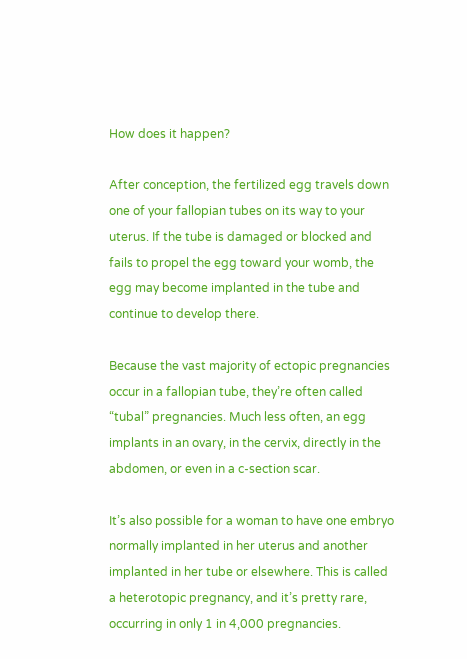How does it happen?

After conception, the fertilized egg travels down one of your fallopian tubes on its way to your uterus. If the tube is damaged or blocked and fails to propel the egg toward your womb, the egg may become implanted in the tube and continue to develop there.

Because the vast majority of ectopic pregnancies occur in a fallopian tube, they’re often called “tubal” pregnancies. Much less often, an egg implants in an ovary, in the cervix, directly in the abdomen, or even in a c-section scar.

It’s also possible for a woman to have one embryo normally implanted in her uterus and another implanted in her tube or elsewhere. This is called a heterotopic pregnancy, and it’s pretty rare, occurring in only 1 in 4,000 pregnancies.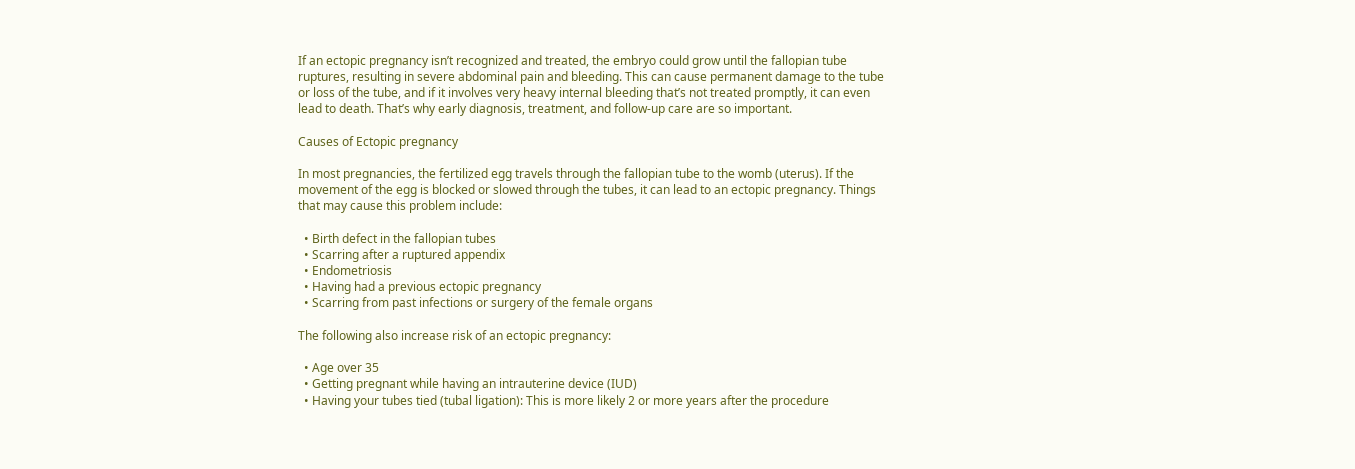If an ectopic pregnancy isn’t recognized and treated, the embryo could grow until the fallopian tube ruptures, resulting in severe abdominal pain and bleeding. This can cause permanent damage to the tube or loss of the tube, and if it involves very heavy internal bleeding that’s not treated promptly, it can even lead to death. That’s why early diagnosis, treatment, and follow-up care are so important.

Causes of Ectopic pregnancy

In most pregnancies, the fertilized egg travels through the fallopian tube to the womb (uterus). If the movement of the egg is blocked or slowed through the tubes, it can lead to an ectopic pregnancy. Things that may cause this problem include:

  • Birth defect in the fallopian tubes
  • Scarring after a ruptured appendix
  • Endometriosis
  • Having had a previous ectopic pregnancy
  • Scarring from past infections or surgery of the female organs

The following also increase risk of an ectopic pregnancy:

  • Age over 35
  • Getting pregnant while having an intrauterine device (IUD)
  • Having your tubes tied (tubal ligation): This is more likely 2 or more years after the procedure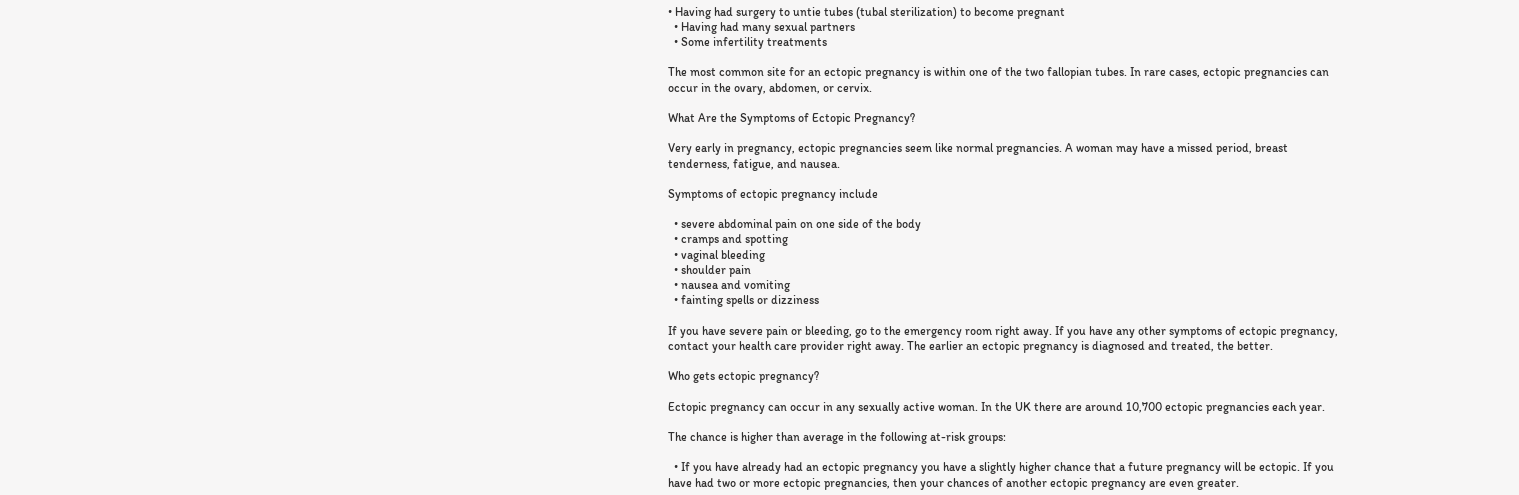• Having had surgery to untie tubes (tubal sterilization) to become pregnant
  • Having had many sexual partners
  • Some infertility treatments

The most common site for an ectopic pregnancy is within one of the two fallopian tubes. In rare cases, ectopic pregnancies can occur in the ovary, abdomen, or cervix.

What Are the Symptoms of Ectopic Pregnancy?

Very early in pregnancy, ectopic pregnancies seem like normal pregnancies. A woman may have a missed period, breast tenderness, fatigue, and nausea.

Symptoms of ectopic pregnancy include

  • severe abdominal pain on one side of the body
  • cramps and spotting
  • vaginal bleeding
  • shoulder pain
  • nausea and vomiting
  • fainting spells or dizziness

If you have severe pain or bleeding, go to the emergency room right away. If you have any other symptoms of ectopic pregnancy, contact your health care provider right away. The earlier an ectopic pregnancy is diagnosed and treated, the better.

Who gets ectopic pregnancy?

Ectopic pregnancy can occur in any sexually active woman. In the UK there are around 10,700 ectopic pregnancies each year.

The chance is higher than average in the following at-risk groups:

  • If you have already had an ectopic pregnancy you have a slightly higher chance that a future pregnancy will be ectopic. If you have had two or more ectopic pregnancies, then your chances of another ectopic pregnancy are even greater.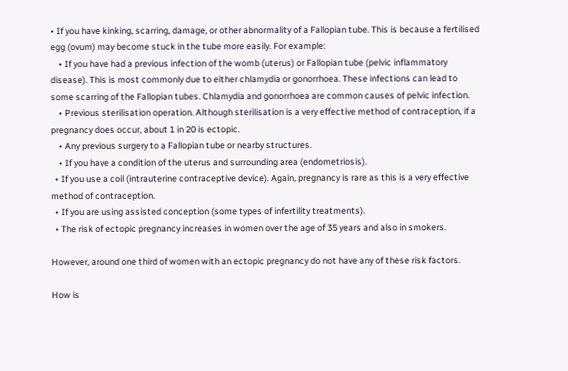• If you have kinking, scarring, damage, or other abnormality of a Fallopian tube. This is because a fertilised egg (ovum) may become stuck in the tube more easily. For example:
    • If you have had a previous infection of the womb (uterus) or Fallopian tube (pelvic inflammatory disease). This is most commonly due to either chlamydia or gonorrhoea. These infections can lead to some scarring of the Fallopian tubes. Chlamydia and gonorrhoea are common causes of pelvic infection.
    • Previous sterilisation operation. Although sterilisation is a very effective method of contraception, if a pregnancy does occur, about 1 in 20 is ectopic.
    • Any previous surgery to a Fallopian tube or nearby structures.
    • If you have a condition of the uterus and surrounding area (endometriosis).
  • If you use a coil (intrauterine contraceptive device). Again, pregnancy is rare as this is a very effective method of contraception.
  • If you are using assisted conception (some types of infertility treatments).
  • The risk of ectopic pregnancy increases in women over the age of 35 years and also in smokers.

However, around one third of women with an ectopic pregnancy do not have any of these risk factors.

How is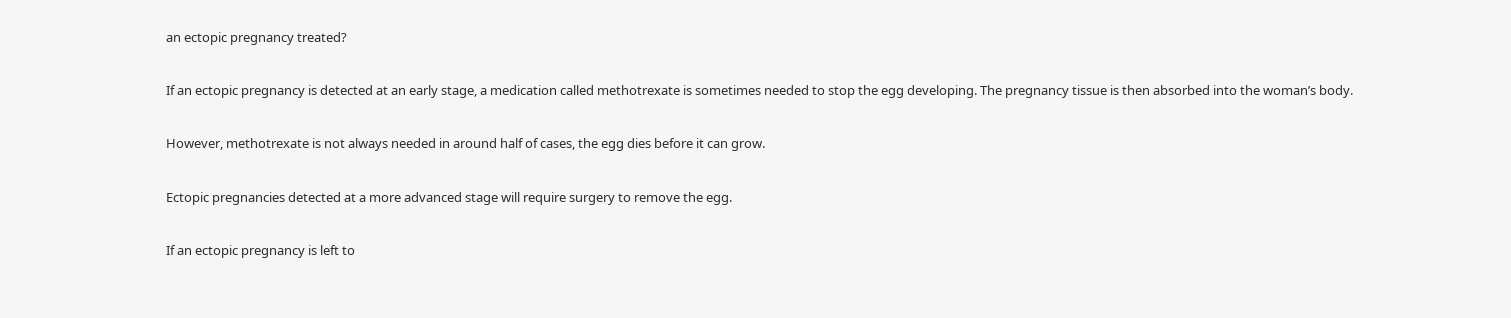an ectopic pregnancy treated?

If an ectopic pregnancy is detected at an early stage, a medication called methotrexate is sometimes needed to stop the egg developing. The pregnancy tissue is then absorbed into the woman’s body.

However, methotrexate is not always needed in around half of cases, the egg dies before it can grow.

Ectopic pregnancies detected at a more advanced stage will require surgery to remove the egg.

If an ectopic pregnancy is left to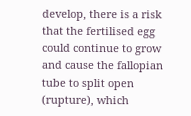develop, there is a risk that the fertilised egg could continue to grow and cause the fallopian tube to split open (rupture), which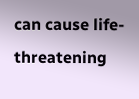can cause life-threatening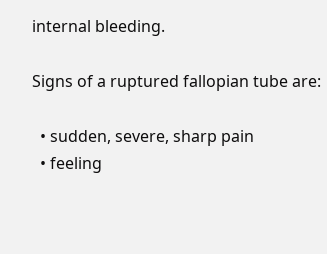internal bleeding.

Signs of a ruptured fallopian tube are:

  • sudden, severe, sharp pain
  • feeling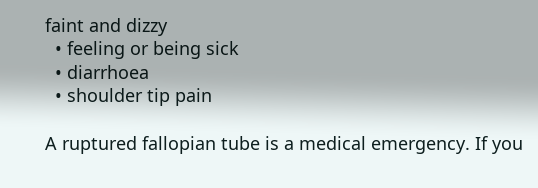faint and dizzy
  • feeling or being sick
  • diarrhoea
  • shoulder tip pain

A ruptured fallopian tube is a medical emergency. If you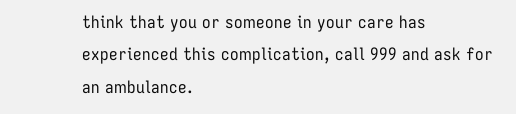think that you or someone in your care has experienced this complication, call 999 and ask for an ambulance.